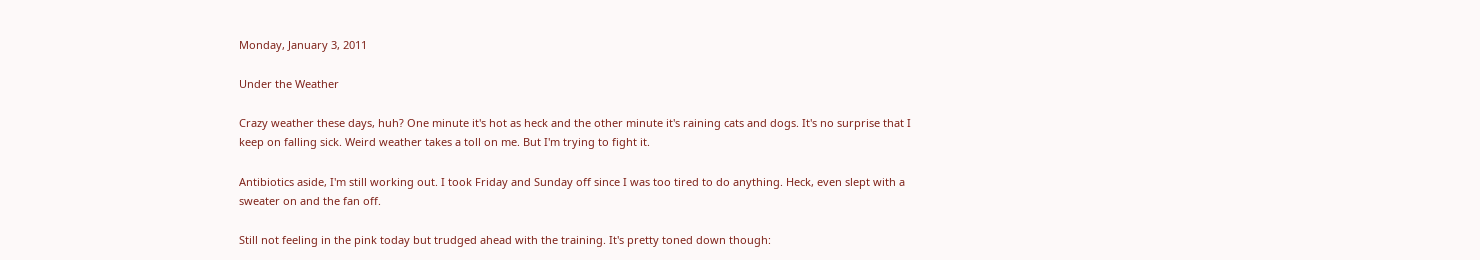Monday, January 3, 2011

Under the Weather

Crazy weather these days, huh? One minute it's hot as heck and the other minute it's raining cats and dogs. It's no surprise that I keep on falling sick. Weird weather takes a toll on me. But I'm trying to fight it.

Antibiotics aside, I'm still working out. I took Friday and Sunday off since I was too tired to do anything. Heck, even slept with a sweater on and the fan off.

Still not feeling in the pink today but trudged ahead with the training. It's pretty toned down though: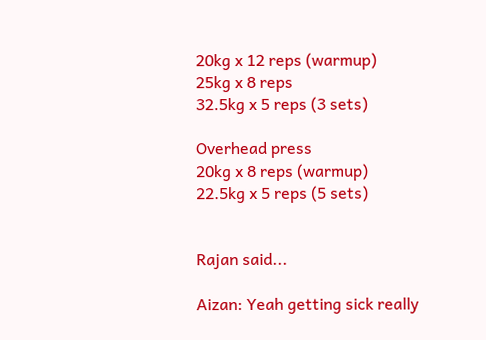20kg x 12 reps (warmup)
25kg x 8 reps
32.5kg x 5 reps (3 sets)

Overhead press
20kg x 8 reps (warmup)
22.5kg x 5 reps (5 sets)


Rajan said...

Aizan: Yeah getting sick really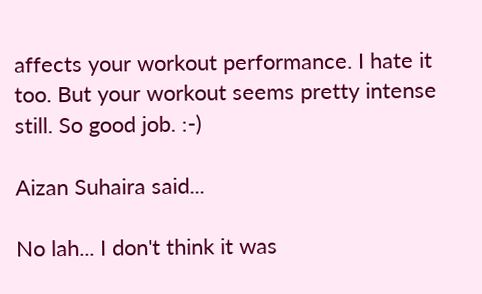affects your workout performance. I hate it too. But your workout seems pretty intense still. So good job. :-)

Aizan Suhaira said...

No lah... I don't think it was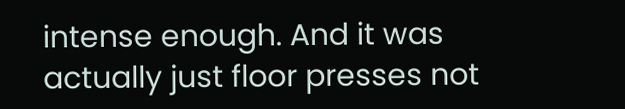intense enough. And it was actually just floor presses not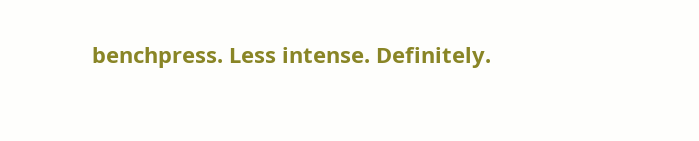benchpress. Less intense. Definitely.